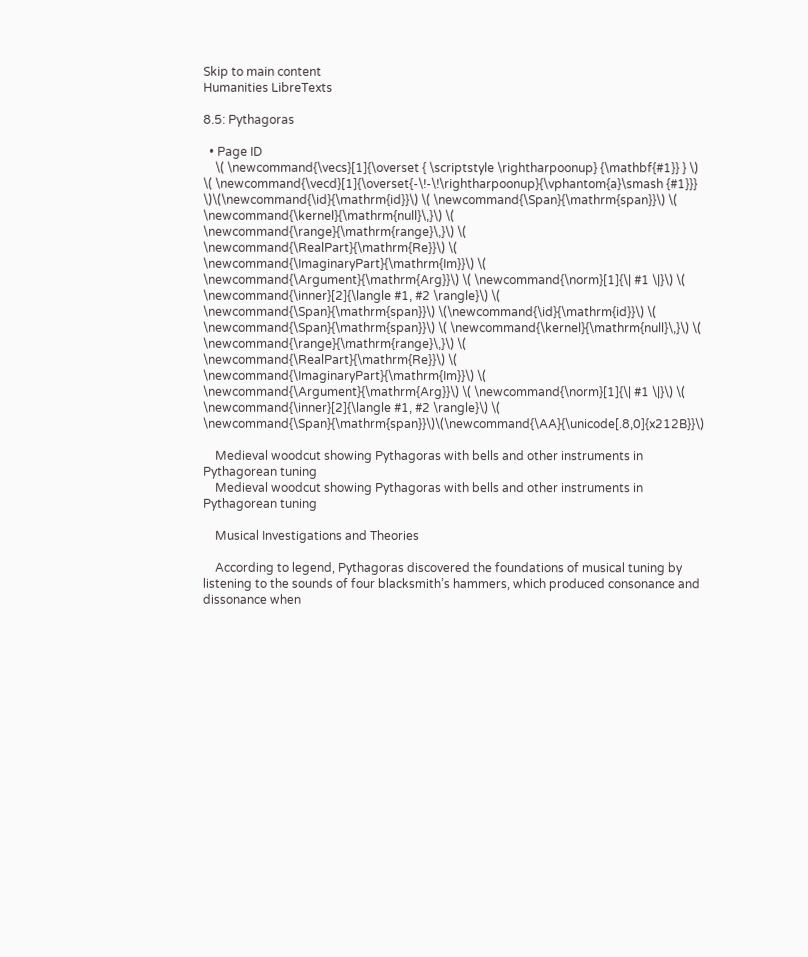Skip to main content
Humanities LibreTexts

8.5: Pythagoras

  • Page ID
    \( \newcommand{\vecs}[1]{\overset { \scriptstyle \rightharpoonup} {\mathbf{#1}} } \) \( \newcommand{\vecd}[1]{\overset{-\!-\!\rightharpoonup}{\vphantom{a}\smash {#1}}} \)\(\newcommand{\id}{\mathrm{id}}\) \( \newcommand{\Span}{\mathrm{span}}\) \( \newcommand{\kernel}{\mathrm{null}\,}\) \( \newcommand{\range}{\mathrm{range}\,}\) \( \newcommand{\RealPart}{\mathrm{Re}}\) \( \newcommand{\ImaginaryPart}{\mathrm{Im}}\) \( \newcommand{\Argument}{\mathrm{Arg}}\) \( \newcommand{\norm}[1]{\| #1 \|}\) \( \newcommand{\inner}[2]{\langle #1, #2 \rangle}\) \( \newcommand{\Span}{\mathrm{span}}\) \(\newcommand{\id}{\mathrm{id}}\) \( \newcommand{\Span}{\mathrm{span}}\) \( \newcommand{\kernel}{\mathrm{null}\,}\) \( \newcommand{\range}{\mathrm{range}\,}\) \( \newcommand{\RealPart}{\mathrm{Re}}\) \( \newcommand{\ImaginaryPart}{\mathrm{Im}}\) \( \newcommand{\Argument}{\mathrm{Arg}}\) \( \newcommand{\norm}[1]{\| #1 \|}\) \( \newcommand{\inner}[2]{\langle #1, #2 \rangle}\) \( \newcommand{\Span}{\mathrm{span}}\)\(\newcommand{\AA}{\unicode[.8,0]{x212B}}\)

    Medieval woodcut showing Pythagoras with bells and other instruments in Pythagorean tuning
    Medieval woodcut showing Pythagoras with bells and other instruments in Pythagorean tuning

    Musical Investigations and Theories

    According to legend, Pythagoras discovered the foundations of musical tuning by listening to the sounds of four blacksmith’s hammers, which produced consonance and dissonance when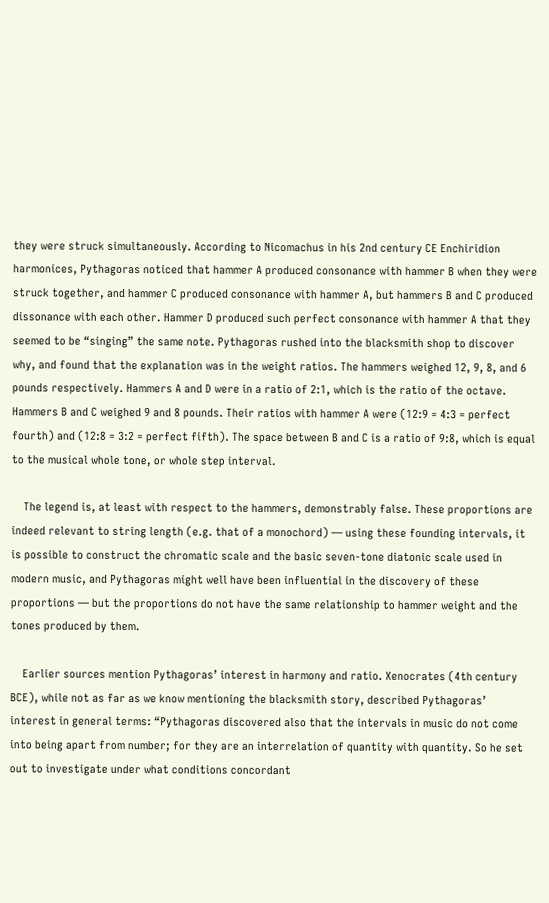they were struck simultaneously. According to Nicomachus in his 2nd century CE Enchiridion harmonices, Pythagoras noticed that hammer A produced consonance with hammer B when they were struck together, and hammer C produced consonance with hammer A, but hammers B and C produced dissonance with each other. Hammer D produced such perfect consonance with hammer A that they seemed to be “singing” the same note. Pythagoras rushed into the blacksmith shop to discover why, and found that the explanation was in the weight ratios. The hammers weighed 12, 9, 8, and 6 pounds respectively. Hammers A and D were in a ratio of 2:1, which is the ratio of the octave. Hammers B and C weighed 9 and 8 pounds. Their ratios with hammer A were (12:9 = 4:3 = perfect fourth) and (12:8 = 3:2 = perfect fifth). The space between B and C is a ratio of 9:8, which is equal to the musical whole tone, or whole step interval.

    The legend is, at least with respect to the hammers, demonstrably false. These proportions are indeed relevant to string length (e.g. that of a monochord) — using these founding intervals, it is possible to construct the chromatic scale and the basic seven-tone diatonic scale used in modern music, and Pythagoras might well have been influential in the discovery of these proportions — but the proportions do not have the same relationship to hammer weight and the tones produced by them.

    Earlier sources mention Pythagoras’ interest in harmony and ratio. Xenocrates (4th century BCE), while not as far as we know mentioning the blacksmith story, described Pythagoras’ interest in general terms: “Pythagoras discovered also that the intervals in music do not come into being apart from number; for they are an interrelation of quantity with quantity. So he set out to investigate under what conditions concordant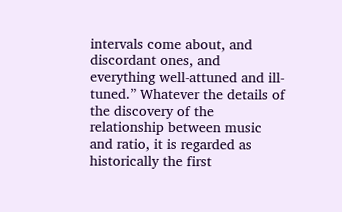intervals come about, and discordant ones, and everything well-attuned and ill-tuned.” Whatever the details of the discovery of the relationship between music and ratio, it is regarded as historically the first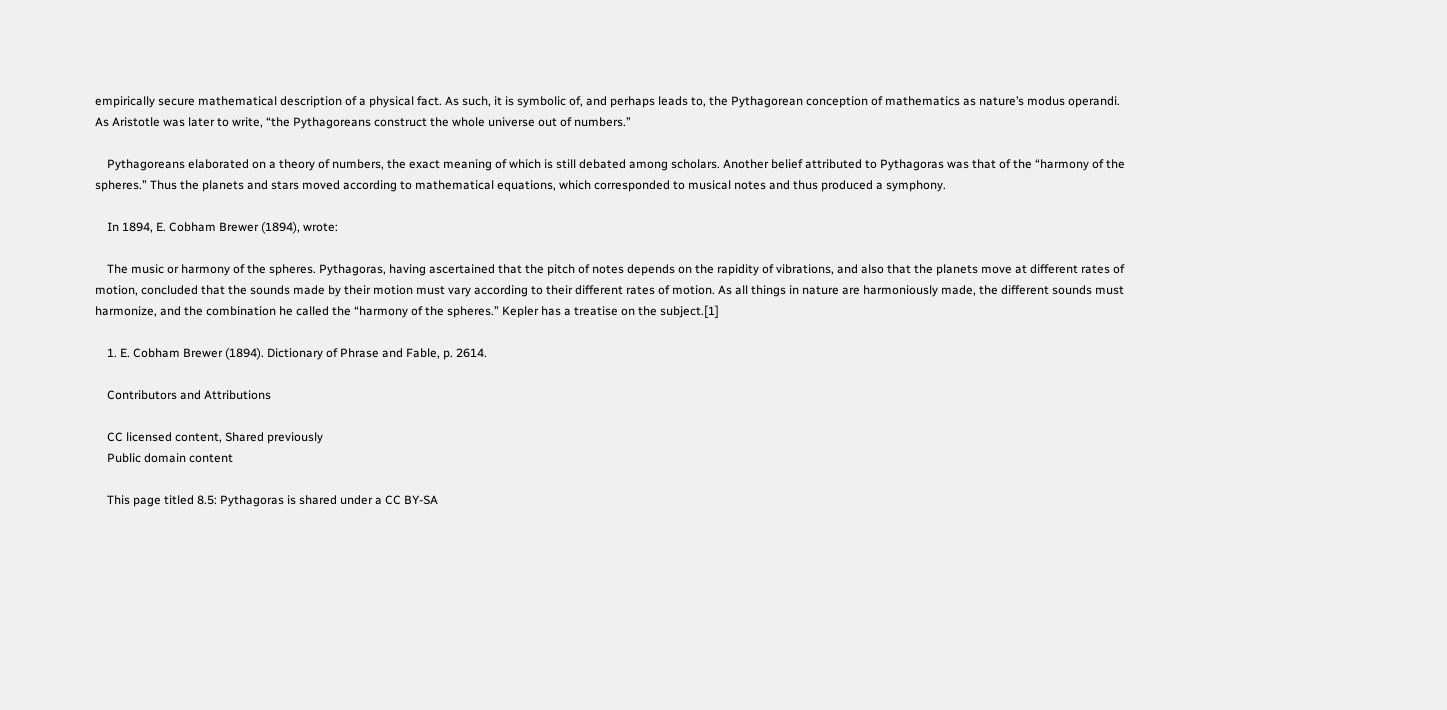empirically secure mathematical description of a physical fact. As such, it is symbolic of, and perhaps leads to, the Pythagorean conception of mathematics as nature’s modus operandi. As Aristotle was later to write, “the Pythagoreans construct the whole universe out of numbers.”

    Pythagoreans elaborated on a theory of numbers, the exact meaning of which is still debated among scholars. Another belief attributed to Pythagoras was that of the “harmony of the spheres.” Thus the planets and stars moved according to mathematical equations, which corresponded to musical notes and thus produced a symphony.

    In 1894, E. Cobham Brewer (1894), wrote:

    The music or harmony of the spheres. Pythagoras, having ascertained that the pitch of notes depends on the rapidity of vibrations, and also that the planets move at different rates of motion, concluded that the sounds made by their motion must vary according to their different rates of motion. As all things in nature are harmoniously made, the different sounds must harmonize, and the combination he called the “harmony of the spheres.” Kepler has a treatise on the subject.[1]

    1. E. Cobham Brewer (1894). Dictionary of Phrase and Fable, p. 2614.

    Contributors and Attributions

    CC licensed content, Shared previously
    Public domain content

    This page titled 8.5: Pythagoras is shared under a CC BY-SA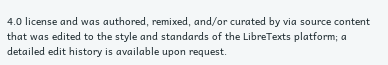4.0 license and was authored, remixed, and/or curated by via source content that was edited to the style and standards of the LibreTexts platform; a detailed edit history is available upon request.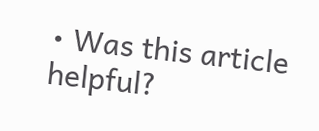• Was this article helpful?